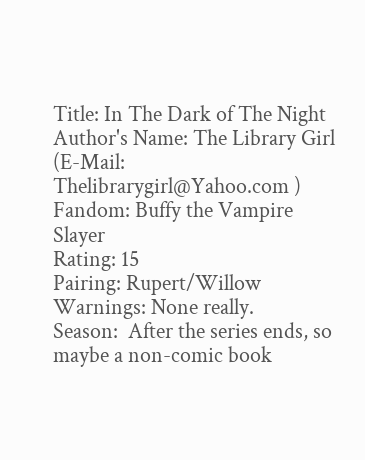Title: In The Dark of The Night
Author's Name: The Library Girl (E-Mail: Thelibrarygirl@Yahoo.com )
Fandom: Buffy the Vampire Slayer
Rating: 15
Pairing: Rupert/Willow
Warnings: None really.
Season:  After the series ends, so maybe a non-comic book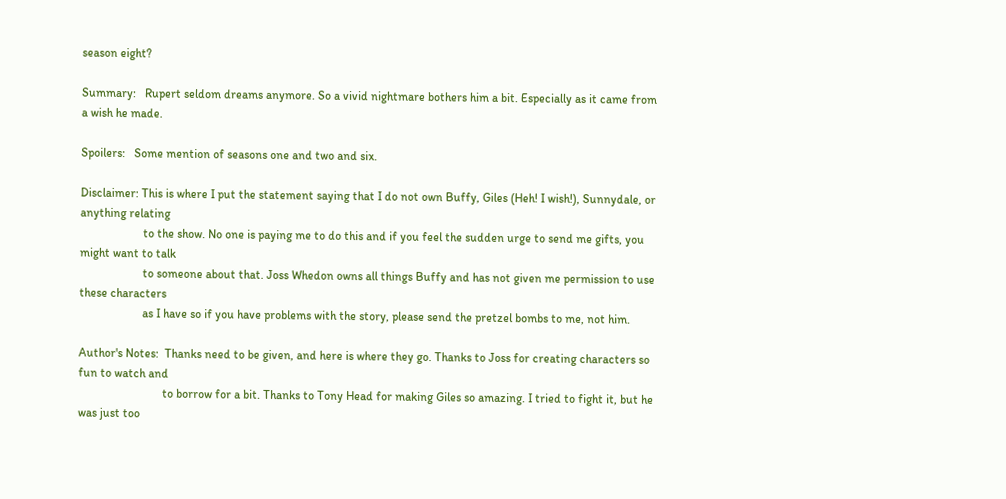season eight?

Summary:   Rupert seldom dreams anymore. So a vivid nightmare bothers him a bit. Especially as it came from a wish he made.

Spoilers:   Some mention of seasons one and two and six.

Disclaimer: This is where I put the statement saying that I do not own Buffy, Giles (Heh! I wish!), Sunnydale, or anything relating
                     to the show. No one is paying me to do this and if you feel the sudden urge to send me gifts, you might want to talk
                     to someone about that. Joss Whedon owns all things Buffy and has not given me permission to use these characters
                     as I have so if you have problems with the story, please send the pretzel bombs to me, not him.

Author's Notes:  Thanks need to be given, and here is where they go. Thanks to Joss for creating characters so fun to watch and
                            to borrow for a bit. Thanks to Tony Head for making Giles so amazing. I tried to fight it, but he was just too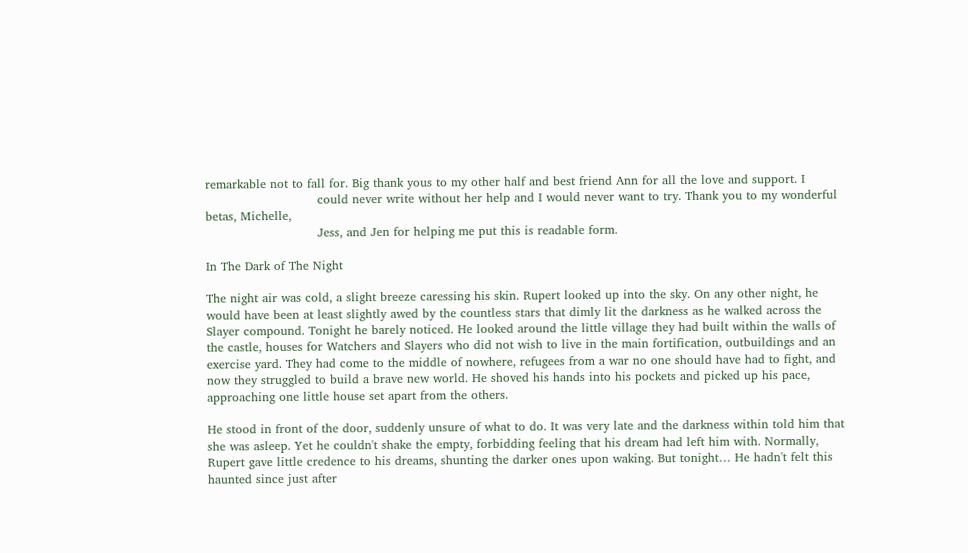remarkable not to fall for. Big thank yous to my other half and best friend Ann for all the love and support. I
                            could never write without her help and I would never want to try. Thank you to my wonderful betas, Michelle,
                            Jess, and Jen for helping me put this is readable form.

In The Dark of The Night

The night air was cold, a slight breeze caressing his skin. Rupert looked up into the sky. On any other night, he would have been at least slightly awed by the countless stars that dimly lit the darkness as he walked across the Slayer compound. Tonight he barely noticed. He looked around the little village they had built within the walls of the castle, houses for Watchers and Slayers who did not wish to live in the main fortification, outbuildings and an exercise yard. They had come to the middle of nowhere, refugees from a war no one should have had to fight, and now they struggled to build a brave new world. He shoved his hands into his pockets and picked up his pace, approaching one little house set apart from the others.

He stood in front of the door, suddenly unsure of what to do. It was very late and the darkness within told him that she was asleep. Yet he couldn't shake the empty, forbidding feeling that his dream had left him with. Normally, Rupert gave little credence to his dreams, shunting the darker ones upon waking. But tonight… He hadn't felt this haunted since just after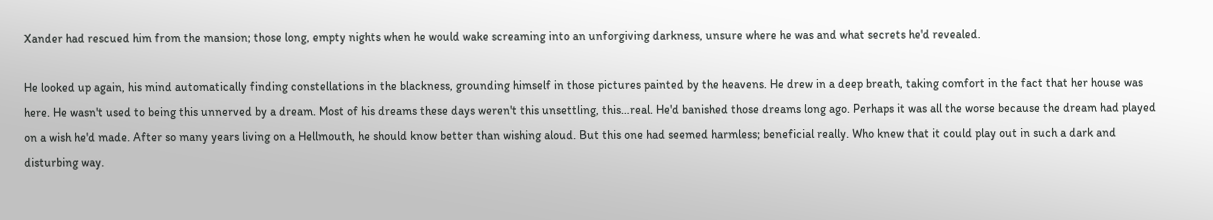Xander had rescued him from the mansion; those long, empty nights when he would wake screaming into an unforgiving darkness, unsure where he was and what secrets he'd revealed.

He looked up again, his mind automatically finding constellations in the blackness, grounding himself in those pictures painted by the heavens. He drew in a deep breath, taking comfort in the fact that her house was here. He wasn't used to being this unnerved by a dream. Most of his dreams these days weren't this unsettling, this…real. He'd banished those dreams long ago. Perhaps it was all the worse because the dream had played on a wish he'd made. After so many years living on a Hellmouth, he should know better than wishing aloud. But this one had seemed harmless; beneficial really. Who knew that it could play out in such a dark and disturbing way.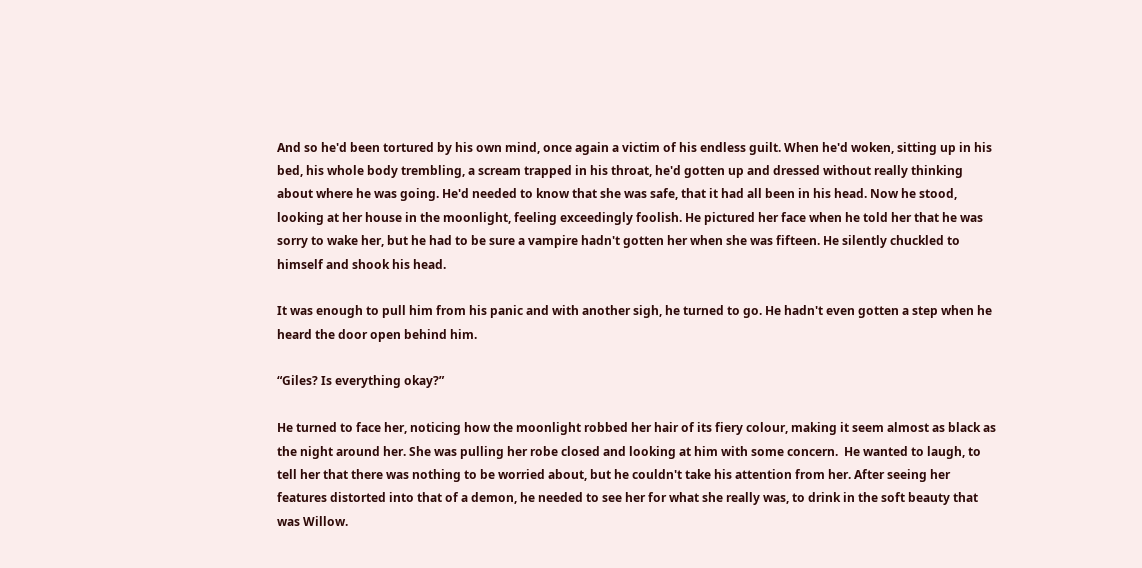And so he'd been tortured by his own mind, once again a victim of his endless guilt. When he'd woken, sitting up in his bed, his whole body trembling, a scream trapped in his throat, he'd gotten up and dressed without really thinking about where he was going. He'd needed to know that she was safe, that it had all been in his head. Now he stood, looking at her house in the moonlight, feeling exceedingly foolish. He pictured her face when he told her that he was sorry to wake her, but he had to be sure a vampire hadn't gotten her when she was fifteen. He silently chuckled to himself and shook his head.

It was enough to pull him from his panic and with another sigh, he turned to go. He hadn't even gotten a step when he heard the door open behind him.

“Giles? Is everything okay?”

He turned to face her, noticing how the moonlight robbed her hair of its fiery colour, making it seem almost as black as the night around her. She was pulling her robe closed and looking at him with some concern.  He wanted to laugh, to tell her that there was nothing to be worried about, but he couldn't take his attention from her. After seeing her features distorted into that of a demon, he needed to see her for what she really was, to drink in the soft beauty that was Willow.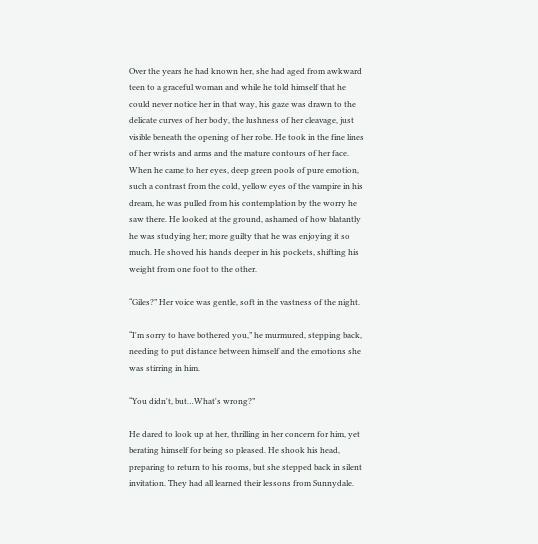Over the years he had known her, she had aged from awkward teen to a graceful woman and while he told himself that he could never notice her in that way, his gaze was drawn to the delicate curves of her body, the lushness of her cleavage, just visible beneath the opening of her robe. He took in the fine lines of her wrists and arms and the mature contours of her face. When he came to her eyes, deep green pools of pure emotion, such a contrast from the cold, yellow eyes of the vampire in his dream, he was pulled from his contemplation by the worry he saw there. He looked at the ground, ashamed of how blatantly he was studying her; more guilty that he was enjoying it so much. He shoved his hands deeper in his pockets, shifting his weight from one foot to the other.

“Giles?” Her voice was gentle, soft in the vastness of the night.

“I'm sorry to have bothered you,” he murmured, stepping back, needing to put distance between himself and the emotions she was stirring in him.

“You didn't, but…What's wrong?”

He dared to look up at her, thrilling in her concern for him, yet berating himself for being so pleased. He shook his head, preparing to return to his rooms, but she stepped back in silent invitation. They had all learned their lessons from Sunnydale.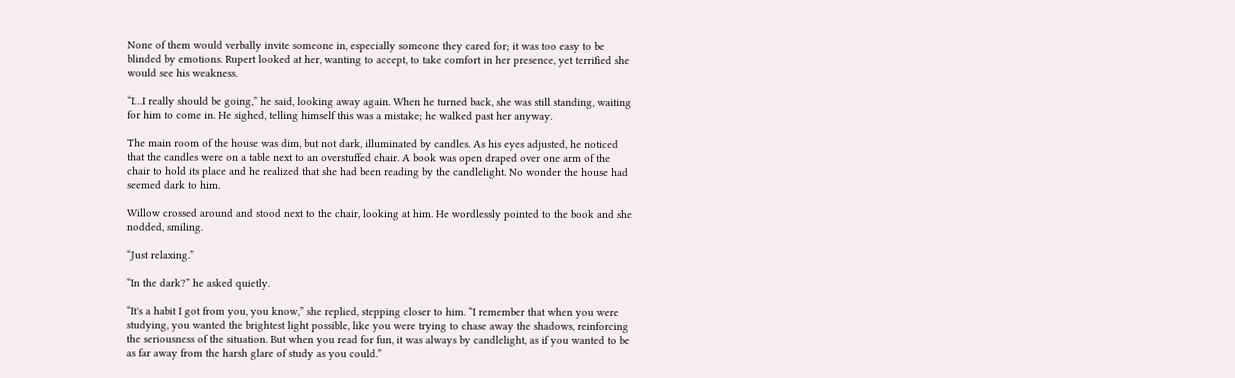None of them would verbally invite someone in, especially someone they cared for; it was too easy to be blinded by emotions. Rupert looked at her, wanting to accept, to take comfort in her presence, yet terrified she would see his weakness.

“I…I really should be going,” he said, looking away again. When he turned back, she was still standing, waiting for him to come in. He sighed, telling himself this was a mistake; he walked past her anyway.

The main room of the house was dim, but not dark, illuminated by candles. As his eyes adjusted, he noticed that the candles were on a table next to an overstuffed chair. A book was open draped over one arm of the chair to hold its place and he realized that she had been reading by the candlelight. No wonder the house had seemed dark to him.

Willow crossed around and stood next to the chair, looking at him. He wordlessly pointed to the book and she nodded, smiling.

“Just relaxing.”

“In the dark?” he asked quietly.

“It's a habit I got from you, you know,” she replied, stepping closer to him. “I remember that when you were studying, you wanted the brightest light possible, like you were trying to chase away the shadows, reinforcing the seriousness of the situation. But when you read for fun, it was always by candlelight, as if you wanted to be as far away from the harsh glare of study as you could.”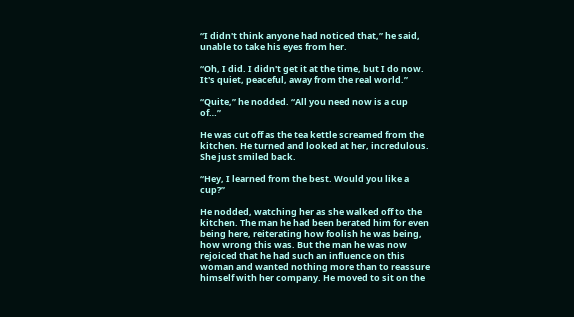“I didn't think anyone had noticed that,” he said, unable to take his eyes from her.

“Oh, I did. I didn't get it at the time, but I do now. It's quiet, peaceful, away from the real world.”

“Quite,” he nodded. “All you need now is a cup of…”

He was cut off as the tea kettle screamed from the kitchen. He turned and looked at her, incredulous. She just smiled back.

“Hey, I learned from the best. Would you like a cup?”

He nodded, watching her as she walked off to the kitchen. The man he had been berated him for even being here, reiterating how foolish he was being, how wrong this was. But the man he was now rejoiced that he had such an influence on this woman and wanted nothing more than to reassure himself with her company. He moved to sit on the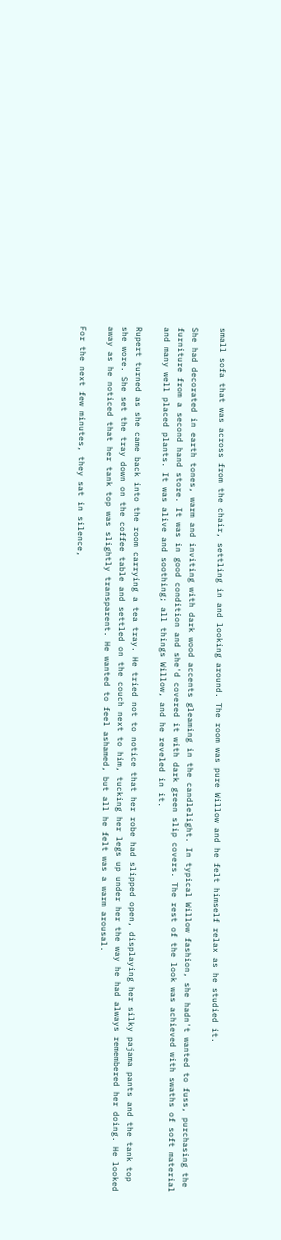small sofa that was across from the chair, settling in and looking around. The room was pure Willow and he felt himself relax as he studied it.

She had decorated in earth tones, warm and inviting with dark wood accents gleaming in the candlelight. In typical Willow fashion, she hadn't wanted to fuss, purchasing the furniture from a second hand store. It was in good condition and she'd covered it with dark green slip covers. The rest of the look was achieved with swaths of soft material and many well placed plants. It was alive and soothing; all things Willow, and he reveled in it.

Rupert turned as she came back into the room carrying a tea tray. He tried not to notice that her robe had slipped open, displaying her silky pajama pants and the tank top she wore. She set the tray down on the coffee table and settled on the couch next to him, tucking her legs up under her the way he had always remembered her doing. He looked away as he noticed that her tank top was slightly transparent. He wanted to feel ashamed, but all he felt was a warm arousal.

For the next few minutes, they sat in silence,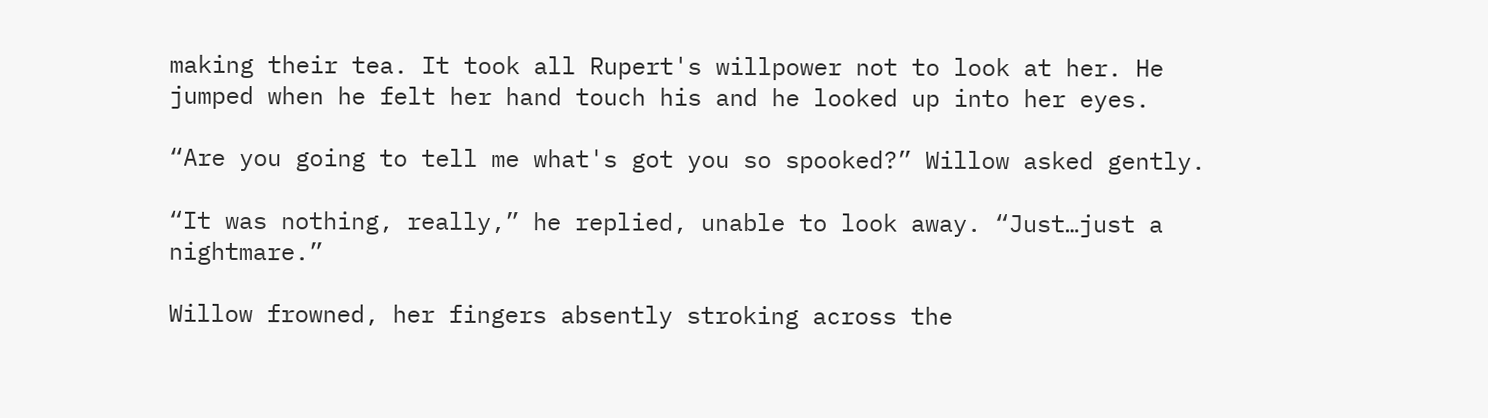making their tea. It took all Rupert's willpower not to look at her. He jumped when he felt her hand touch his and he looked up into her eyes.

“Are you going to tell me what's got you so spooked?” Willow asked gently.

“It was nothing, really,” he replied, unable to look away. “Just…just a nightmare.”

Willow frowned, her fingers absently stroking across the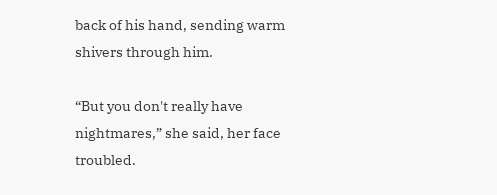back of his hand, sending warm shivers through him.

“But you don't really have nightmares,” she said, her face troubled.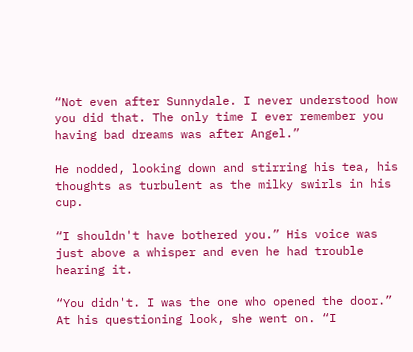“Not even after Sunnydale. I never understood how you did that. The only time I ever remember you having bad dreams was after Angel.”

He nodded, looking down and stirring his tea, his thoughts as turbulent as the milky swirls in his cup.

“I shouldn't have bothered you.” His voice was just above a whisper and even he had trouble hearing it.

“You didn't. I was the one who opened the door.” At his questioning look, she went on. “I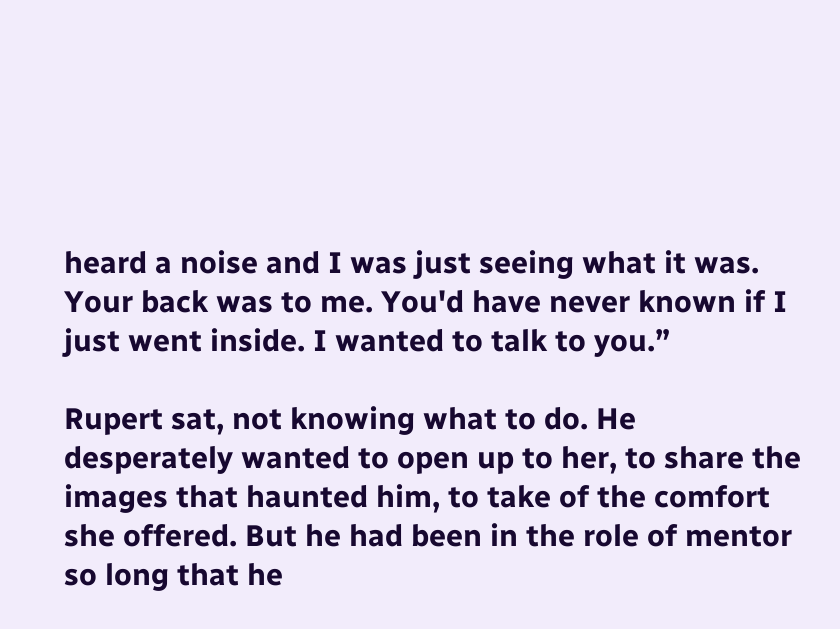heard a noise and I was just seeing what it was. Your back was to me. You'd have never known if I just went inside. I wanted to talk to you.”

Rupert sat, not knowing what to do. He desperately wanted to open up to her, to share the images that haunted him, to take of the comfort she offered. But he had been in the role of mentor so long that he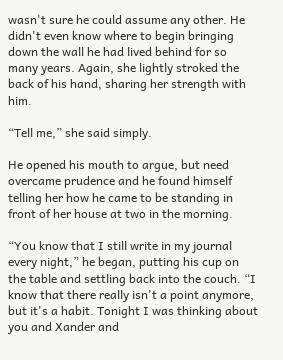wasn't sure he could assume any other. He didn't even know where to begin bringing down the wall he had lived behind for so many years. Again, she lightly stroked the back of his hand, sharing her strength with him.

“Tell me,” she said simply.

He opened his mouth to argue, but need overcame prudence and he found himself telling her how he came to be standing in front of her house at two in the morning.

“You know that I still write in my journal every night,” he began, putting his cup on the table and settling back into the couch. “I know that there really isn't a point anymore, but it's a habit. Tonight I was thinking about you and Xander and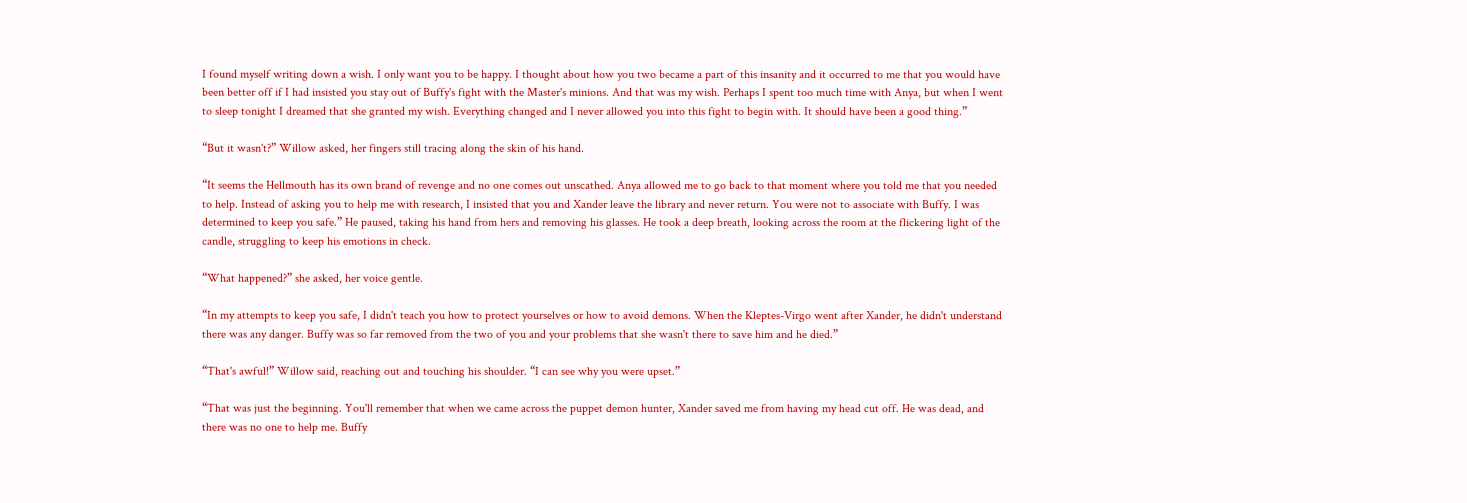I found myself writing down a wish. I only want you to be happy. I thought about how you two became a part of this insanity and it occurred to me that you would have been better off if I had insisted you stay out of Buffy's fight with the Master's minions. And that was my wish. Perhaps I spent too much time with Anya, but when I went to sleep tonight I dreamed that she granted my wish. Everything changed and I never allowed you into this fight to begin with. It should have been a good thing.”

“But it wasn't?” Willow asked, her fingers still tracing along the skin of his hand.

“It seems the Hellmouth has its own brand of revenge and no one comes out unscathed. Anya allowed me to go back to that moment where you told me that you needed to help. Instead of asking you to help me with research, I insisted that you and Xander leave the library and never return. You were not to associate with Buffy. I was determined to keep you safe.” He paused, taking his hand from hers and removing his glasses. He took a deep breath, looking across the room at the flickering light of the candle, struggling to keep his emotions in check.

“What happened?” she asked, her voice gentle.

“In my attempts to keep you safe, I didn't teach you how to protect yourselves or how to avoid demons. When the Kleptes-Virgo went after Xander, he didn't understand there was any danger. Buffy was so far removed from the two of you and your problems that she wasn't there to save him and he died.”

“That's awful!” Willow said, reaching out and touching his shoulder. “I can see why you were upset.”

“That was just the beginning. You'll remember that when we came across the puppet demon hunter, Xander saved me from having my head cut off. He was dead, and there was no one to help me. Buffy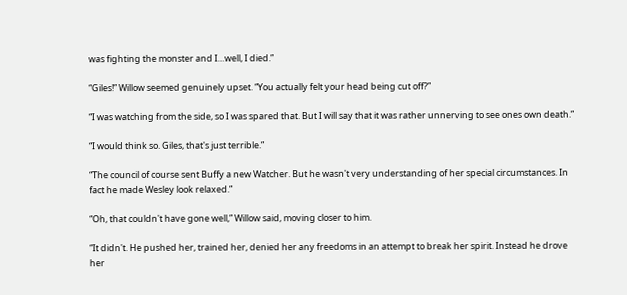was fighting the monster and I…well, I died.”

“Giles!” Willow seemed genuinely upset. “You actually felt your head being cut off?”

“I was watching from the side, so I was spared that. But I will say that it was rather unnerving to see ones own death.”

“I would think so. Giles, that's just terrible.”

“The council of course sent Buffy a new Watcher. But he wasn't very understanding of her special circumstances. In fact he made Wesley look relaxed.”

“Oh, that couldn't have gone well,” Willow said, moving closer to him.

“It didn't. He pushed her, trained her, denied her any freedoms in an attempt to break her spirit. Instead he drove her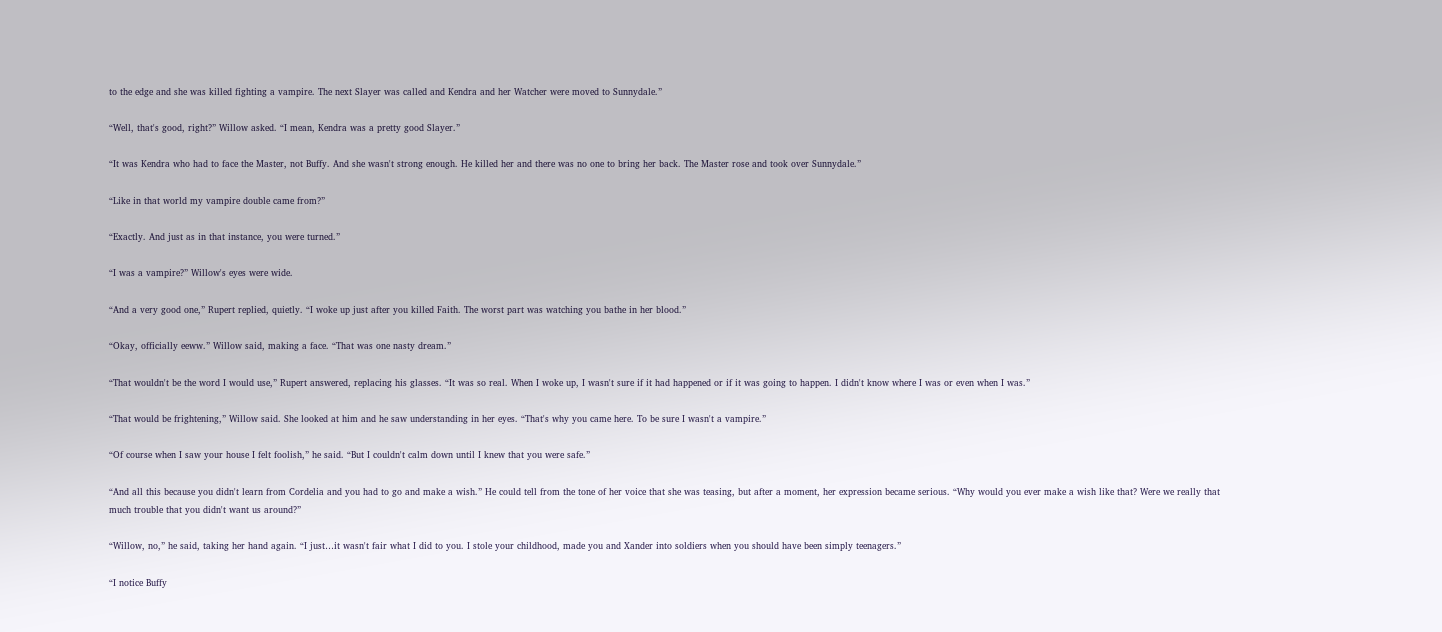to the edge and she was killed fighting a vampire. The next Slayer was called and Kendra and her Watcher were moved to Sunnydale.”

“Well, that's good, right?” Willow asked. “I mean, Kendra was a pretty good Slayer.”

“It was Kendra who had to face the Master, not Buffy. And she wasn't strong enough. He killed her and there was no one to bring her back. The Master rose and took over Sunnydale.”

“Like in that world my vampire double came from?”

“Exactly. And just as in that instance, you were turned.”

“I was a vampire?” Willow's eyes were wide.

“And a very good one,” Rupert replied, quietly. “I woke up just after you killed Faith. The worst part was watching you bathe in her blood.”

“Okay, officially eeww.” Willow said, making a face. “That was one nasty dream.”

“That wouldn't be the word I would use,” Rupert answered, replacing his glasses. “It was so real. When I woke up, I wasn't sure if it had happened or if it was going to happen. I didn't know where I was or even when I was.”

“That would be frightening,” Willow said. She looked at him and he saw understanding in her eyes. “That's why you came here. To be sure I wasn't a vampire.”

“Of course when I saw your house I felt foolish,” he said. “But I couldn't calm down until I knew that you were safe.”

“And all this because you didn't learn from Cordelia and you had to go and make a wish.” He could tell from the tone of her voice that she was teasing, but after a moment, her expression became serious. “Why would you ever make a wish like that? Were we really that much trouble that you didn't want us around?”

“Willow, no,” he said, taking her hand again. “I just…it wasn't fair what I did to you. I stole your childhood, made you and Xander into soldiers when you should have been simply teenagers.”

“I notice Buffy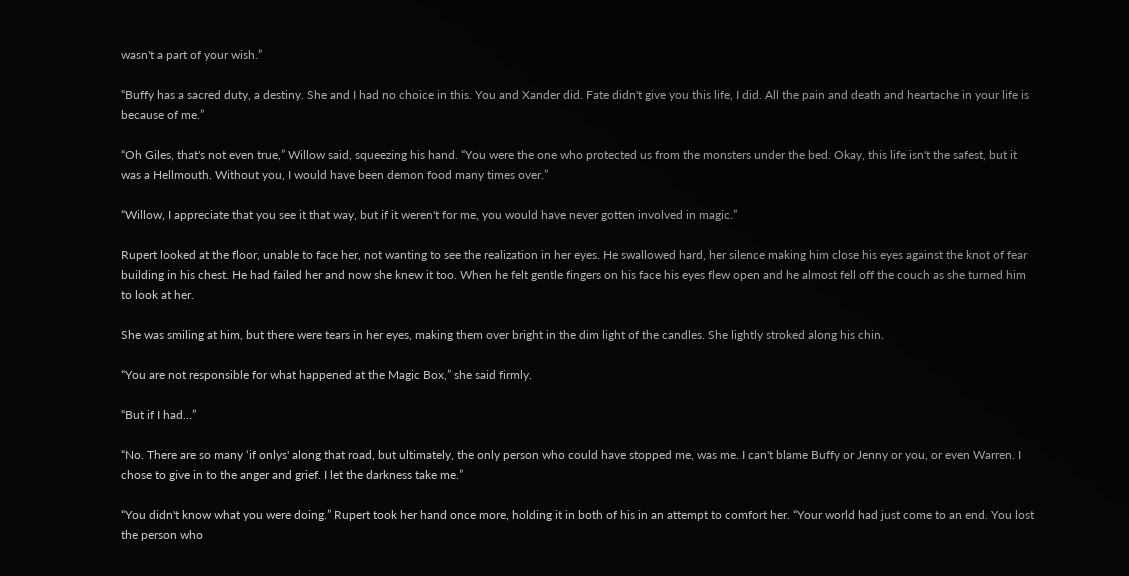wasn't a part of your wish.”

“Buffy has a sacred duty, a destiny. She and I had no choice in this. You and Xander did. Fate didn't give you this life, I did. All the pain and death and heartache in your life is because of me.”

“Oh Giles, that's not even true,” Willow said, squeezing his hand. “You were the one who protected us from the monsters under the bed. Okay, this life isn't the safest, but it was a Hellmouth. Without you, I would have been demon food many times over.”

“Willow, I appreciate that you see it that way, but if it weren't for me, you would have never gotten involved in magic.”

Rupert looked at the floor, unable to face her, not wanting to see the realization in her eyes. He swallowed hard, her silence making him close his eyes against the knot of fear building in his chest. He had failed her and now she knew it too. When he felt gentle fingers on his face his eyes flew open and he almost fell off the couch as she turned him to look at her.

She was smiling at him, but there were tears in her eyes, making them over bright in the dim light of the candles. She lightly stroked along his chin.

“You are not responsible for what happened at the Magic Box,” she said firmly.

“But if I had…”

“No. There are so many ‘if onlys' along that road, but ultimately, the only person who could have stopped me, was me. I can't blame Buffy or Jenny or you, or even Warren. I chose to give in to the anger and grief. I let the darkness take me.”

“You didn't know what you were doing.” Rupert took her hand once more, holding it in both of his in an attempt to comfort her. “Your world had just come to an end. You lost the person who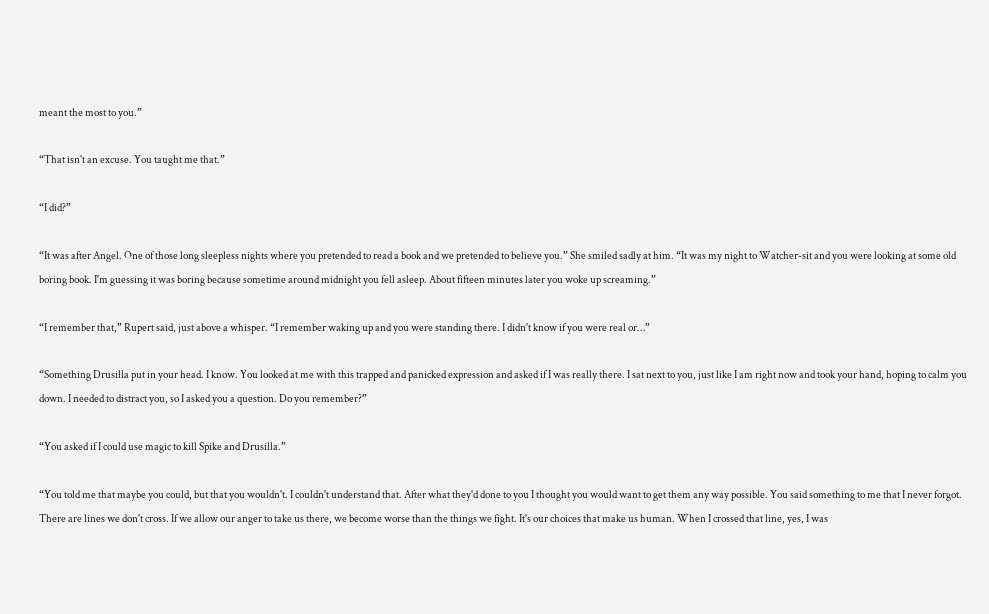meant the most to you.”

“That isn't an excuse. You taught me that.”

“I did?”

“It was after Angel. One of those long sleepless nights where you pretended to read a book and we pretended to believe you.” She smiled sadly at him. “It was my night to Watcher-sit and you were looking at some old boring book. I'm guessing it was boring because sometime around midnight you fell asleep. About fifteen minutes later you woke up screaming.”

“I remember that,” Rupert said, just above a whisper. “I remember waking up and you were standing there. I didn't know if you were real or…”

“Something Drusilla put in your head. I know. You looked at me with this trapped and panicked expression and asked if I was really there. I sat next to you, just like I am right now and took your hand, hoping to calm you down. I needed to distract you, so I asked you a question. Do you remember?”

“You asked if I could use magic to kill Spike and Drusilla.”

“You told me that maybe you could, but that you wouldn't. I couldn't understand that. After what they'd done to you I thought you would want to get them any way possible. You said something to me that I never forgot. There are lines we don't cross. If we allow our anger to take us there, we become worse than the things we fight. It's our choices that make us human. When I crossed that line, yes, I was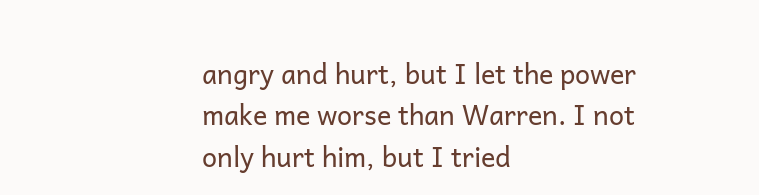angry and hurt, but I let the power make me worse than Warren. I not only hurt him, but I tried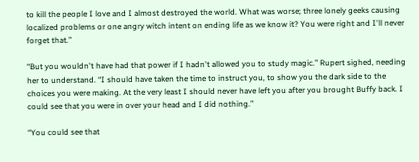to kill the people I love and I almost destroyed the world. What was worse; three lonely geeks causing localized problems or one angry witch intent on ending life as we know it? You were right and I'll never forget that.”

“But you wouldn't have had that power if I hadn't allowed you to study magic.” Rupert sighed, needing her to understand. “I should have taken the time to instruct you, to show you the dark side to the choices you were making. At the very least I should never have left you after you brought Buffy back. I could see that you were in over your head and I did nothing.”

“You could see that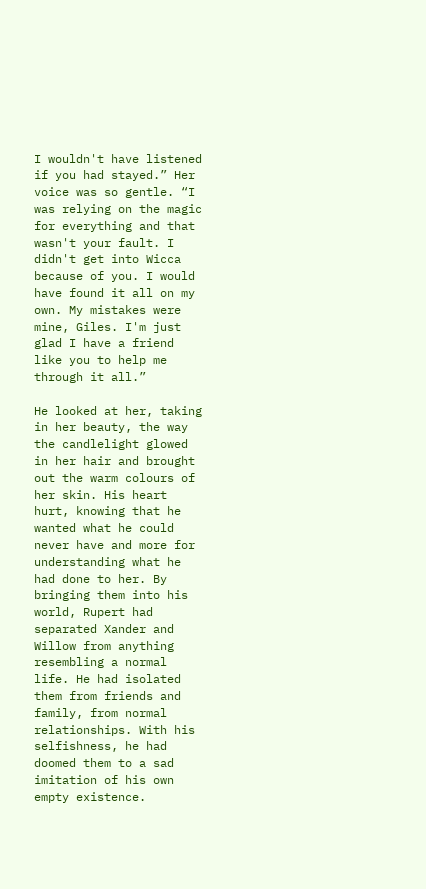I wouldn't have listened if you had stayed.” Her voice was so gentle. “I was relying on the magic for everything and that wasn't your fault. I didn't get into Wicca because of you. I would have found it all on my own. My mistakes were mine, Giles. I'm just glad I have a friend like you to help me through it all.”

He looked at her, taking in her beauty, the way the candlelight glowed in her hair and brought out the warm colours of her skin. His heart hurt, knowing that he wanted what he could never have and more for understanding what he had done to her. By bringing them into his world, Rupert had separated Xander and Willow from anything resembling a normal life. He had isolated them from friends and family, from normal relationships. With his selfishness, he had doomed them to a sad imitation of his own empty existence.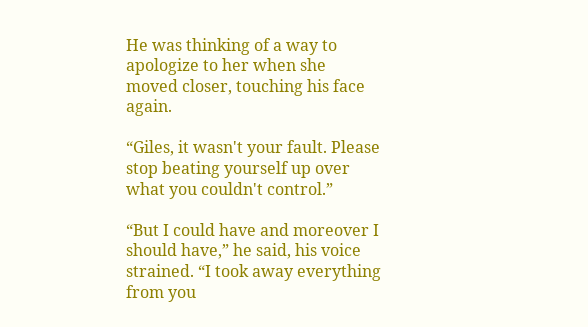He was thinking of a way to apologize to her when she moved closer, touching his face again.

“Giles, it wasn't your fault. Please stop beating yourself up over what you couldn't control.”

“But I could have and moreover I should have,” he said, his voice strained. “I took away everything from you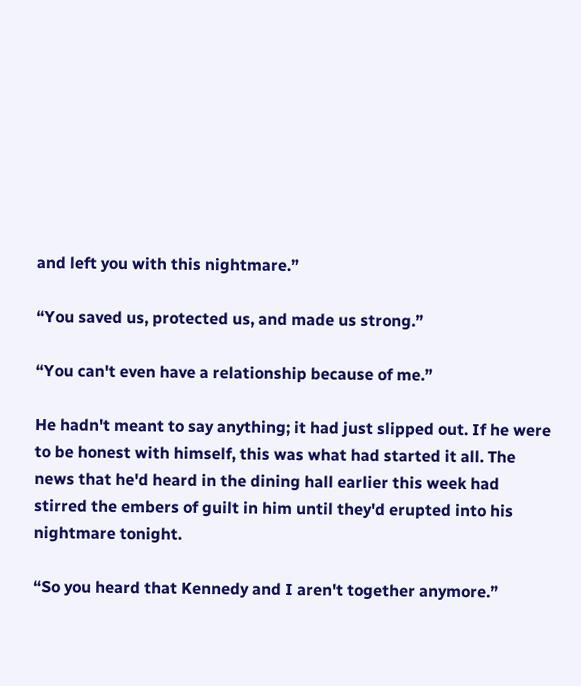and left you with this nightmare.”

“You saved us, protected us, and made us strong.”

“You can't even have a relationship because of me.”

He hadn't meant to say anything; it had just slipped out. If he were to be honest with himself, this was what had started it all. The news that he'd heard in the dining hall earlier this week had stirred the embers of guilt in him until they'd erupted into his nightmare tonight.

“So you heard that Kennedy and I aren't together anymore.”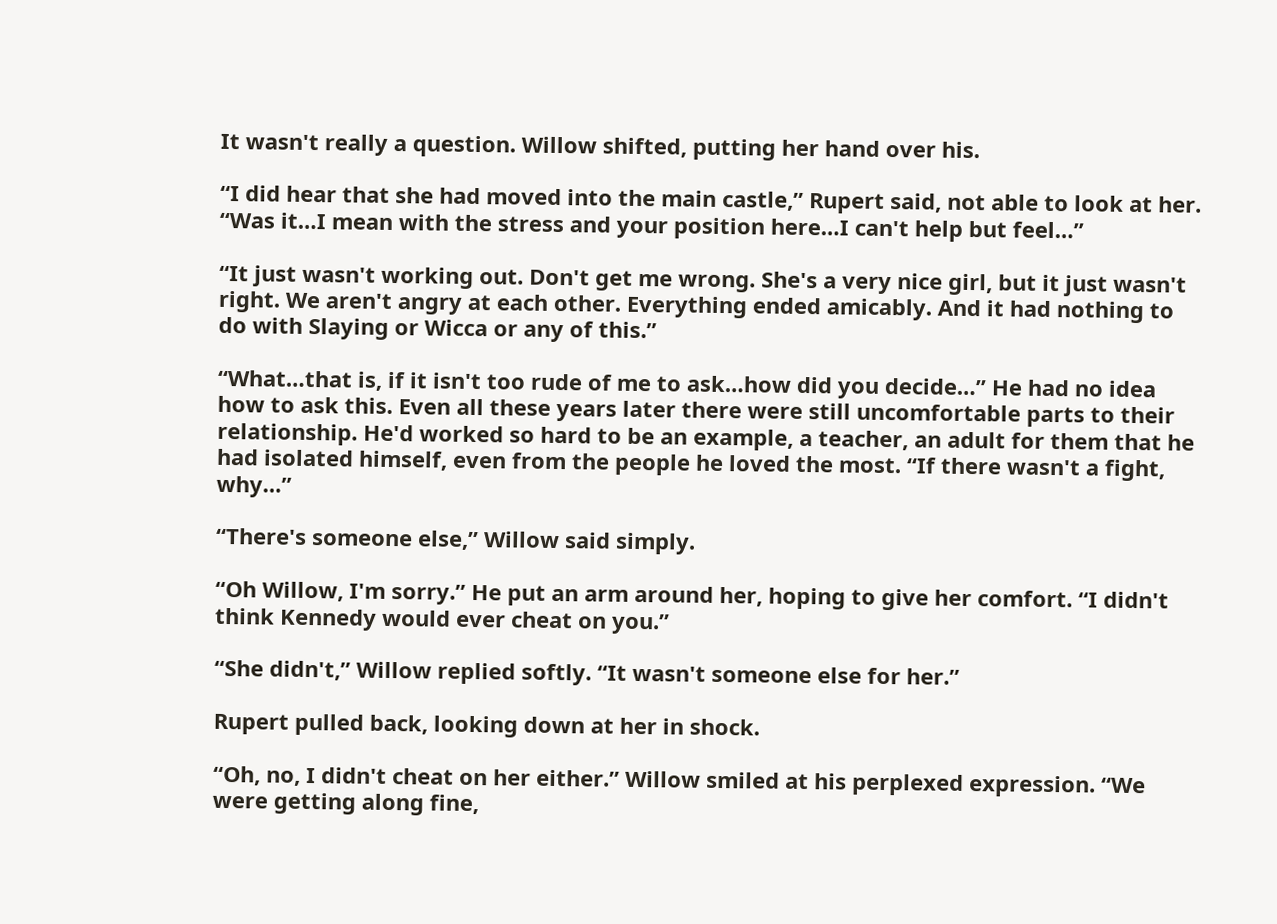It wasn't really a question. Willow shifted, putting her hand over his.

“I did hear that she had moved into the main castle,” Rupert said, not able to look at her. “Was it…I mean with the stress and your position here…I can't help but feel…”

“It just wasn't working out. Don't get me wrong. She's a very nice girl, but it just wasn't right. We aren't angry at each other. Everything ended amicably. And it had nothing to do with Slaying or Wicca or any of this.”

“What…that is, if it isn't too rude of me to ask…how did you decide…” He had no idea how to ask this. Even all these years later there were still uncomfortable parts to their relationship. He'd worked so hard to be an example, a teacher, an adult for them that he had isolated himself, even from the people he loved the most. “If there wasn't a fight, why…”

“There's someone else,” Willow said simply.

“Oh Willow, I'm sorry.” He put an arm around her, hoping to give her comfort. “I didn't think Kennedy would ever cheat on you.”

“She didn't,” Willow replied softly. “It wasn't someone else for her.”

Rupert pulled back, looking down at her in shock.

“Oh, no, I didn't cheat on her either.” Willow smiled at his perplexed expression. “We were getting along fine,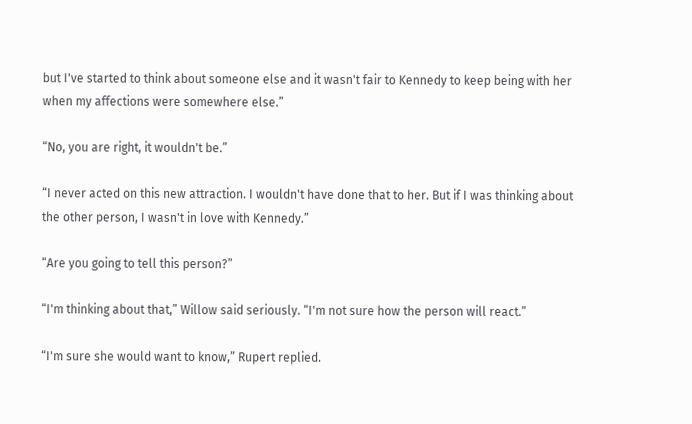but I've started to think about someone else and it wasn't fair to Kennedy to keep being with her when my affections were somewhere else.”

“No, you are right, it wouldn't be.”

“I never acted on this new attraction. I wouldn't have done that to her. But if I was thinking about the other person, I wasn't in love with Kennedy.”

“Are you going to tell this person?”

“I'm thinking about that,” Willow said seriously. “I'm not sure how the person will react.”

“I'm sure she would want to know,” Rupert replied.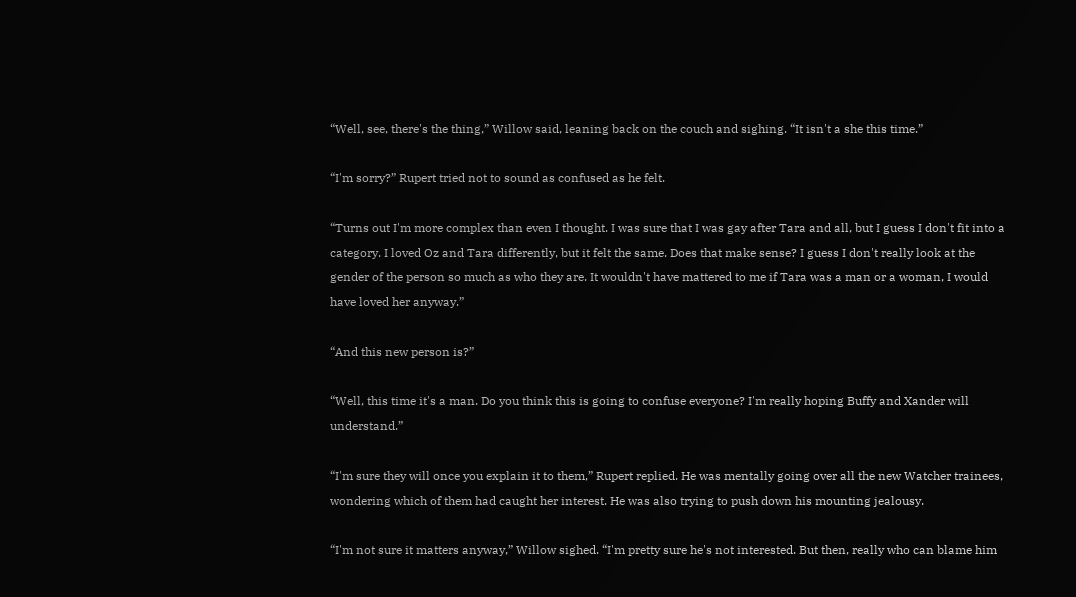“Well, see, there's the thing,” Willow said, leaning back on the couch and sighing. “It isn't a she this time.”

“I'm sorry?” Rupert tried not to sound as confused as he felt.

“Turns out I'm more complex than even I thought. I was sure that I was gay after Tara and all, but I guess I don't fit into a category. I loved Oz and Tara differently, but it felt the same. Does that make sense? I guess I don't really look at the gender of the person so much as who they are. It wouldn't have mattered to me if Tara was a man or a woman, I would have loved her anyway.”

“And this new person is?”

“Well, this time it's a man. Do you think this is going to confuse everyone? I'm really hoping Buffy and Xander will understand.”

“I'm sure they will once you explain it to them,” Rupert replied. He was mentally going over all the new Watcher trainees, wondering which of them had caught her interest. He was also trying to push down his mounting jealousy.

“I'm not sure it matters anyway,” Willow sighed. “I'm pretty sure he's not interested. But then, really who can blame him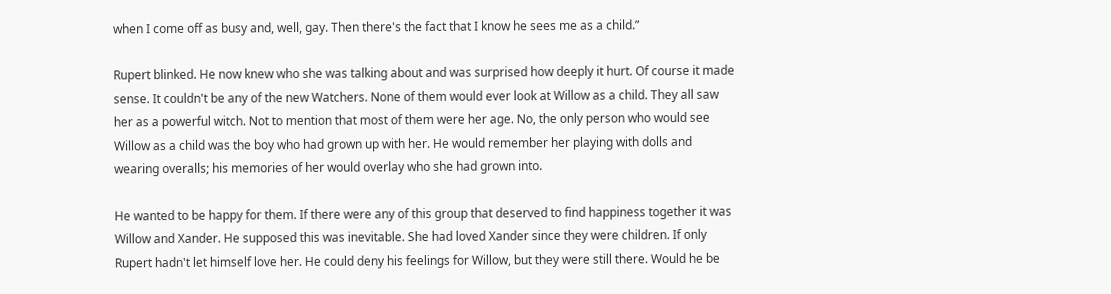when I come off as busy and, well, gay. Then there's the fact that I know he sees me as a child.”

Rupert blinked. He now knew who she was talking about and was surprised how deeply it hurt. Of course it made sense. It couldn't be any of the new Watchers. None of them would ever look at Willow as a child. They all saw her as a powerful witch. Not to mention that most of them were her age. No, the only person who would see Willow as a child was the boy who had grown up with her. He would remember her playing with dolls and wearing overalls; his memories of her would overlay who she had grown into.

He wanted to be happy for them. If there were any of this group that deserved to find happiness together it was Willow and Xander. He supposed this was inevitable. She had loved Xander since they were children. If only Rupert hadn't let himself love her. He could deny his feelings for Willow, but they were still there. Would he be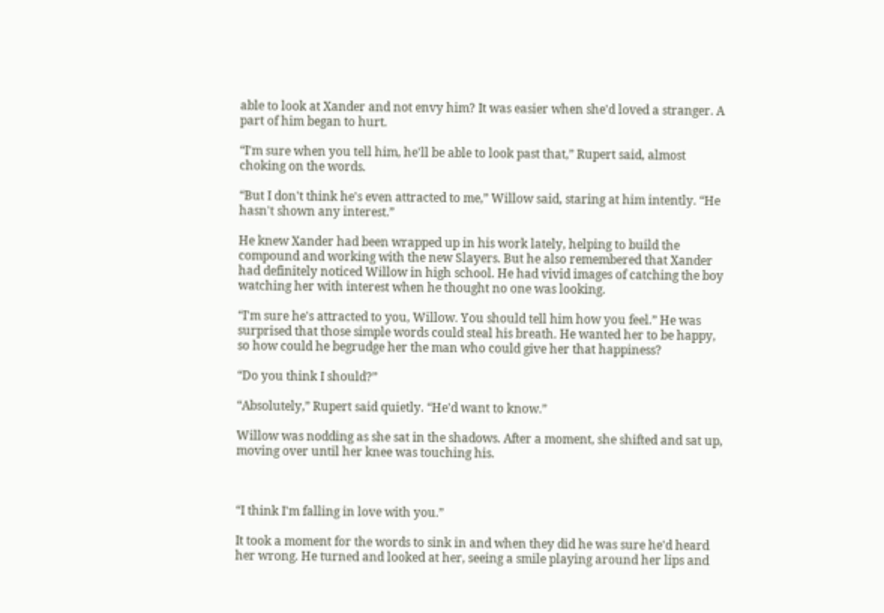able to look at Xander and not envy him? It was easier when she'd loved a stranger. A part of him began to hurt.

“I'm sure when you tell him, he'll be able to look past that,” Rupert said, almost choking on the words.

“But I don't think he's even attracted to me,” Willow said, staring at him intently. “He hasn't shown any interest.”

He knew Xander had been wrapped up in his work lately, helping to build the compound and working with the new Slayers. But he also remembered that Xander had definitely noticed Willow in high school. He had vivid images of catching the boy watching her with interest when he thought no one was looking.

“I'm sure he's attracted to you, Willow. You should tell him how you feel.” He was surprised that those simple words could steal his breath. He wanted her to be happy, so how could he begrudge her the man who could give her that happiness?

“Do you think I should?”

“Absolutely,” Rupert said quietly. “He'd want to know.”

Willow was nodding as she sat in the shadows. After a moment, she shifted and sat up, moving over until her knee was touching his.



“I think I'm falling in love with you.”

It took a moment for the words to sink in and when they did he was sure he'd heard her wrong. He turned and looked at her, seeing a smile playing around her lips and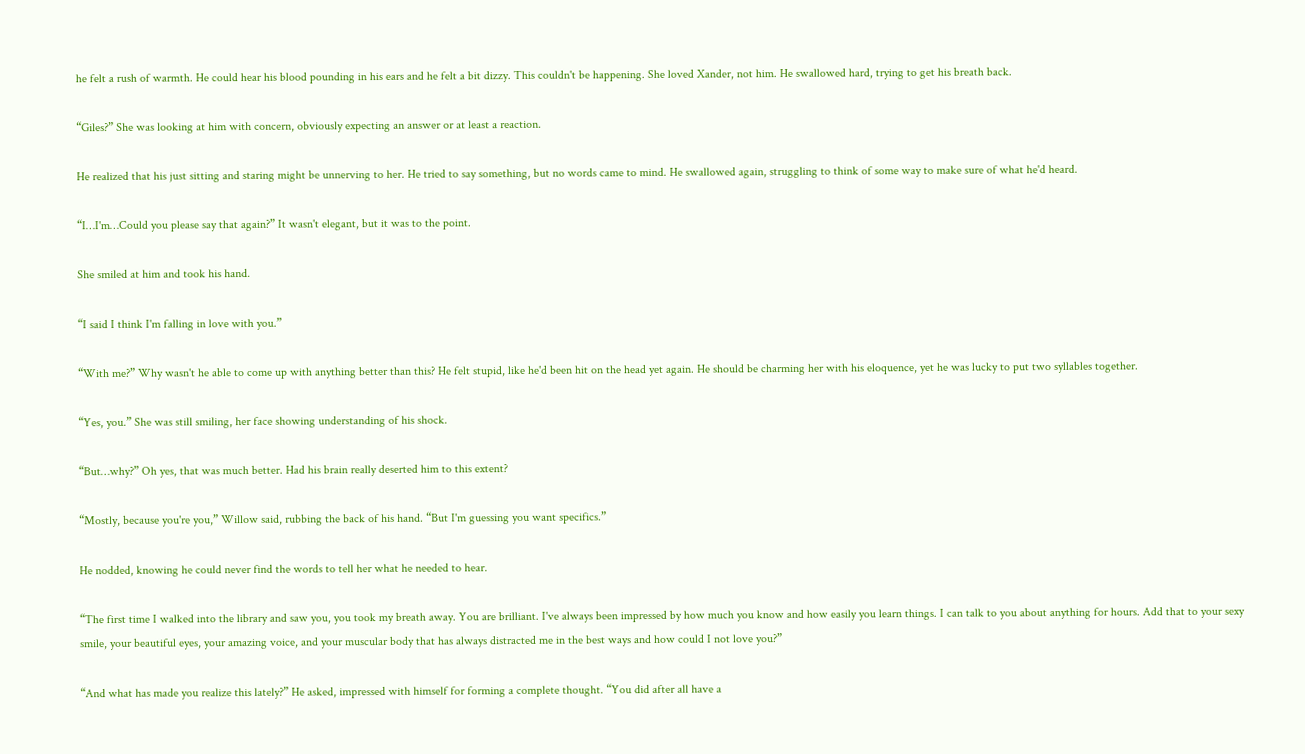he felt a rush of warmth. He could hear his blood pounding in his ears and he felt a bit dizzy. This couldn't be happening. She loved Xander, not him. He swallowed hard, trying to get his breath back.

“Giles?” She was looking at him with concern, obviously expecting an answer or at least a reaction.

He realized that his just sitting and staring might be unnerving to her. He tried to say something, but no words came to mind. He swallowed again, struggling to think of some way to make sure of what he'd heard.

“I…I'm…Could you please say that again?” It wasn't elegant, but it was to the point.

She smiled at him and took his hand.

“I said I think I'm falling in love with you.”

“With me?” Why wasn't he able to come up with anything better than this? He felt stupid, like he'd been hit on the head yet again. He should be charming her with his eloquence, yet he was lucky to put two syllables together.

“Yes, you.” She was still smiling, her face showing understanding of his shock.

“But…why?” Oh yes, that was much better. Had his brain really deserted him to this extent?

“Mostly, because you're you,” Willow said, rubbing the back of his hand. “But I'm guessing you want specifics.”

He nodded, knowing he could never find the words to tell her what he needed to hear.

“The first time I walked into the library and saw you, you took my breath away. You are brilliant. I've always been impressed by how much you know and how easily you learn things. I can talk to you about anything for hours. Add that to your sexy smile, your beautiful eyes, your amazing voice, and your muscular body that has always distracted me in the best ways and how could I not love you?”

“And what has made you realize this lately?” He asked, impressed with himself for forming a complete thought. “You did after all have a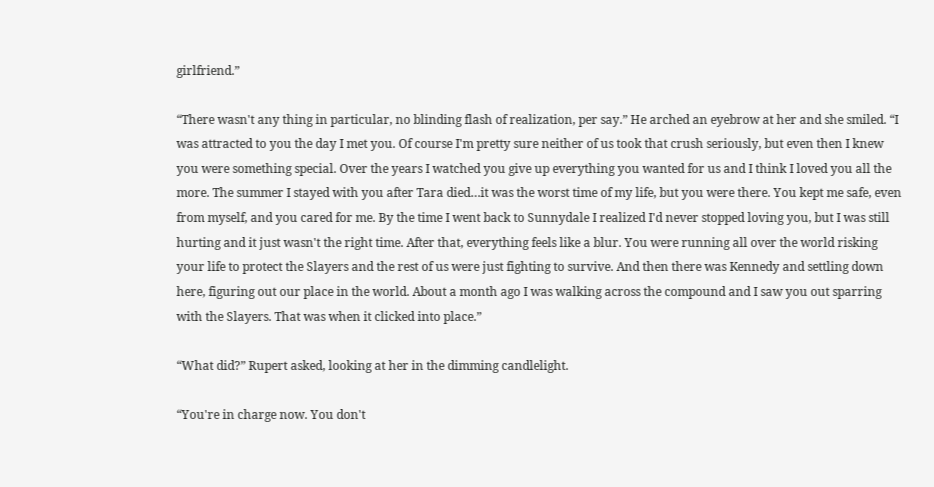girlfriend.”

“There wasn't any thing in particular, no blinding flash of realization, per say.” He arched an eyebrow at her and she smiled. “I was attracted to you the day I met you. Of course I'm pretty sure neither of us took that crush seriously, but even then I knew you were something special. Over the years I watched you give up everything you wanted for us and I think I loved you all the more. The summer I stayed with you after Tara died…it was the worst time of my life, but you were there. You kept me safe, even from myself, and you cared for me. By the time I went back to Sunnydale I realized I'd never stopped loving you, but I was still hurting and it just wasn't the right time. After that, everything feels like a blur. You were running all over the world risking your life to protect the Slayers and the rest of us were just fighting to survive. And then there was Kennedy and settling down here, figuring out our place in the world. About a month ago I was walking across the compound and I saw you out sparring with the Slayers. That was when it clicked into place.”

“What did?” Rupert asked, looking at her in the dimming candlelight.

“You're in charge now. You don't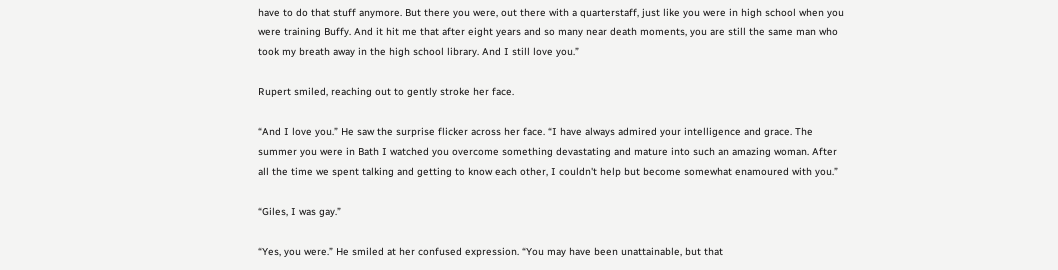have to do that stuff anymore. But there you were, out there with a quarterstaff, just like you were in high school when you were training Buffy. And it hit me that after eight years and so many near death moments, you are still the same man who took my breath away in the high school library. And I still love you.”

Rupert smiled, reaching out to gently stroke her face.

“And I love you.” He saw the surprise flicker across her face. “I have always admired your intelligence and grace. The summer you were in Bath I watched you overcome something devastating and mature into such an amazing woman. After all the time we spent talking and getting to know each other, I couldn't help but become somewhat enamoured with you.”

“Giles, I was gay.”

“Yes, you were.” He smiled at her confused expression. “You may have been unattainable, but that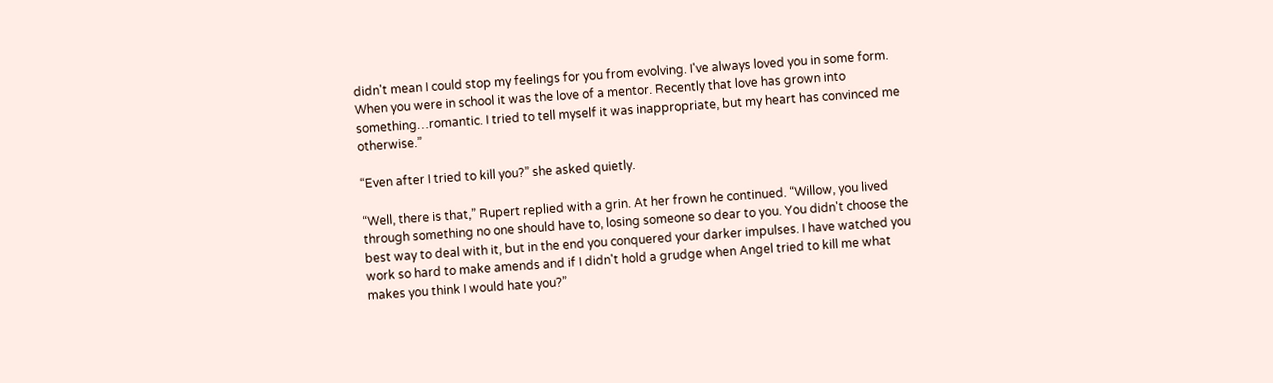didn't mean I could stop my feelings for you from evolving. I've always loved you in some form. When you were in school it was the love of a mentor. Recently that love has grown into something…romantic. I tried to tell myself it was inappropriate, but my heart has convinced me otherwise.”

“Even after I tried to kill you?” she asked quietly.

“Well, there is that,” Rupert replied with a grin. At her frown he continued. “Willow, you lived through something no one should have to, losing someone so dear to you. You didn't choose the best way to deal with it, but in the end you conquered your darker impulses. I have watched you work so hard to make amends and if I didn't hold a grudge when Angel tried to kill me what makes you think I would hate you?”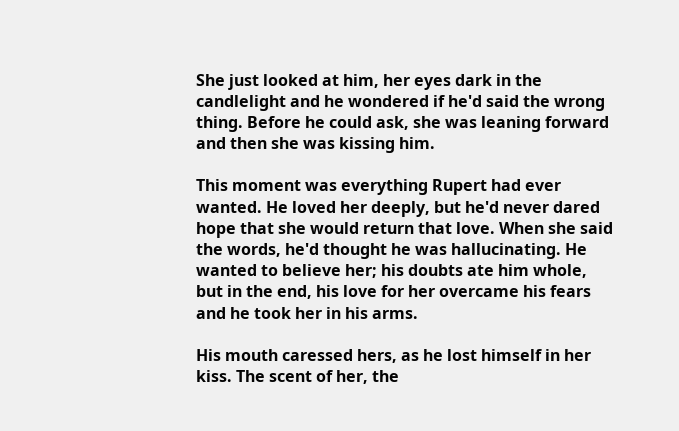She just looked at him, her eyes dark in the candlelight and he wondered if he'd said the wrong thing. Before he could ask, she was leaning forward and then she was kissing him.

This moment was everything Rupert had ever wanted. He loved her deeply, but he'd never dared hope that she would return that love. When she said the words, he'd thought he was hallucinating. He wanted to believe her; his doubts ate him whole, but in the end, his love for her overcame his fears and he took her in his arms.

His mouth caressed hers, as he lost himself in her kiss. The scent of her, the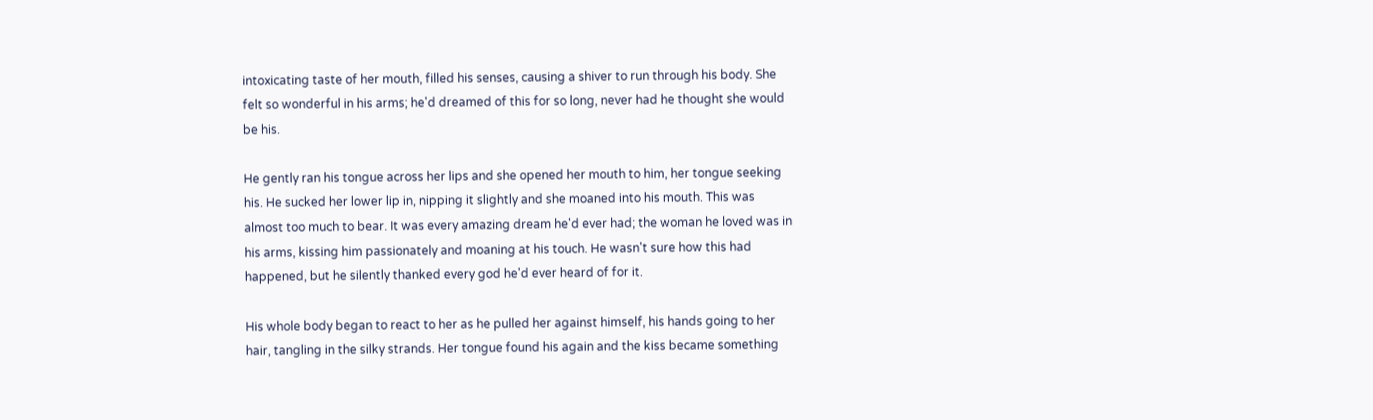intoxicating taste of her mouth, filled his senses, causing a shiver to run through his body. She felt so wonderful in his arms; he'd dreamed of this for so long, never had he thought she would be his.

He gently ran his tongue across her lips and she opened her mouth to him, her tongue seeking his. He sucked her lower lip in, nipping it slightly and she moaned into his mouth. This was almost too much to bear. It was every amazing dream he'd ever had; the woman he loved was in his arms, kissing him passionately and moaning at his touch. He wasn't sure how this had happened, but he silently thanked every god he'd ever heard of for it.

His whole body began to react to her as he pulled her against himself, his hands going to her hair, tangling in the silky strands. Her tongue found his again and the kiss became something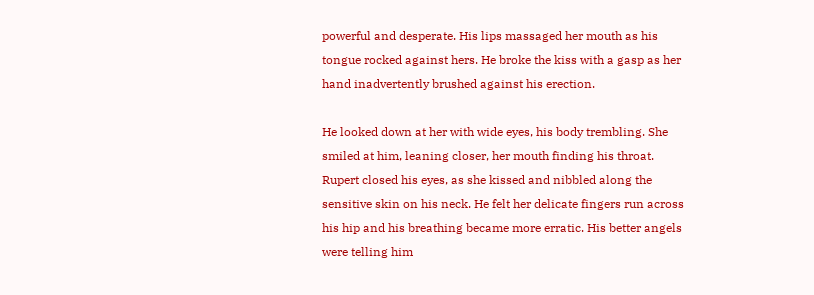powerful and desperate. His lips massaged her mouth as his tongue rocked against hers. He broke the kiss with a gasp as her hand inadvertently brushed against his erection.

He looked down at her with wide eyes, his body trembling. She smiled at him, leaning closer, her mouth finding his throat. Rupert closed his eyes, as she kissed and nibbled along the sensitive skin on his neck. He felt her delicate fingers run across his hip and his breathing became more erratic. His better angels were telling him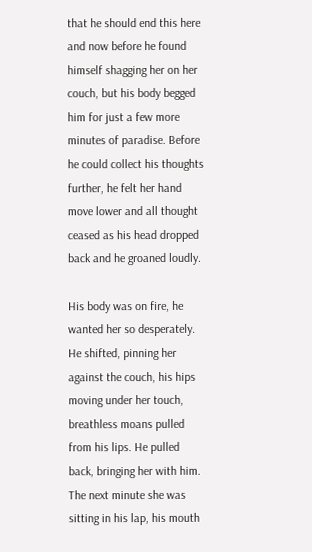that he should end this here and now before he found himself shagging her on her couch, but his body begged him for just a few more minutes of paradise. Before he could collect his thoughts further, he felt her hand move lower and all thought ceased as his head dropped back and he groaned loudly.

His body was on fire, he wanted her so desperately. He shifted, pinning her against the couch, his hips moving under her touch, breathless moans pulled from his lips. He pulled back, bringing her with him. The next minute she was sitting in his lap, his mouth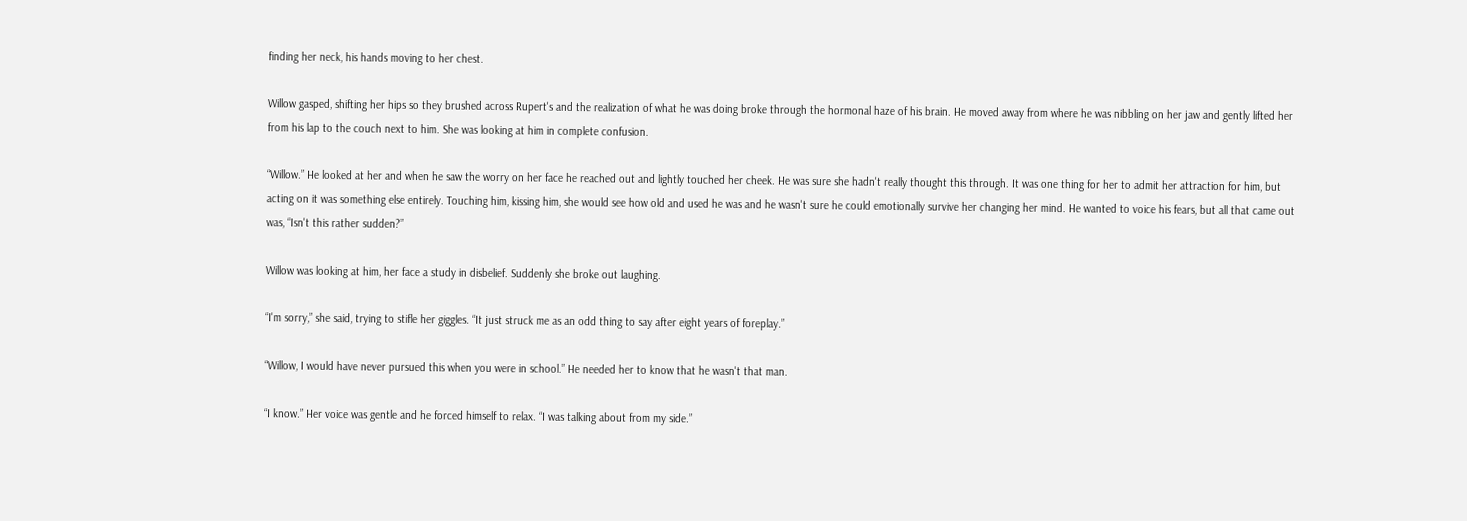finding her neck, his hands moving to her chest.

Willow gasped, shifting her hips so they brushed across Rupert's and the realization of what he was doing broke through the hormonal haze of his brain. He moved away from where he was nibbling on her jaw and gently lifted her from his lap to the couch next to him. She was looking at him in complete confusion.

“Willow.” He looked at her and when he saw the worry on her face he reached out and lightly touched her cheek. He was sure she hadn't really thought this through. It was one thing for her to admit her attraction for him, but acting on it was something else entirely. Touching him, kissing him, she would see how old and used he was and he wasn't sure he could emotionally survive her changing her mind. He wanted to voice his fears, but all that came out was, “Isn't this rather sudden?”

Willow was looking at him, her face a study in disbelief. Suddenly she broke out laughing.

“I'm sorry,” she said, trying to stifle her giggles. “It just struck me as an odd thing to say after eight years of foreplay.”

“Willow, I would have never pursued this when you were in school.” He needed her to know that he wasn't that man.

“I know.” Her voice was gentle and he forced himself to relax. “I was talking about from my side.”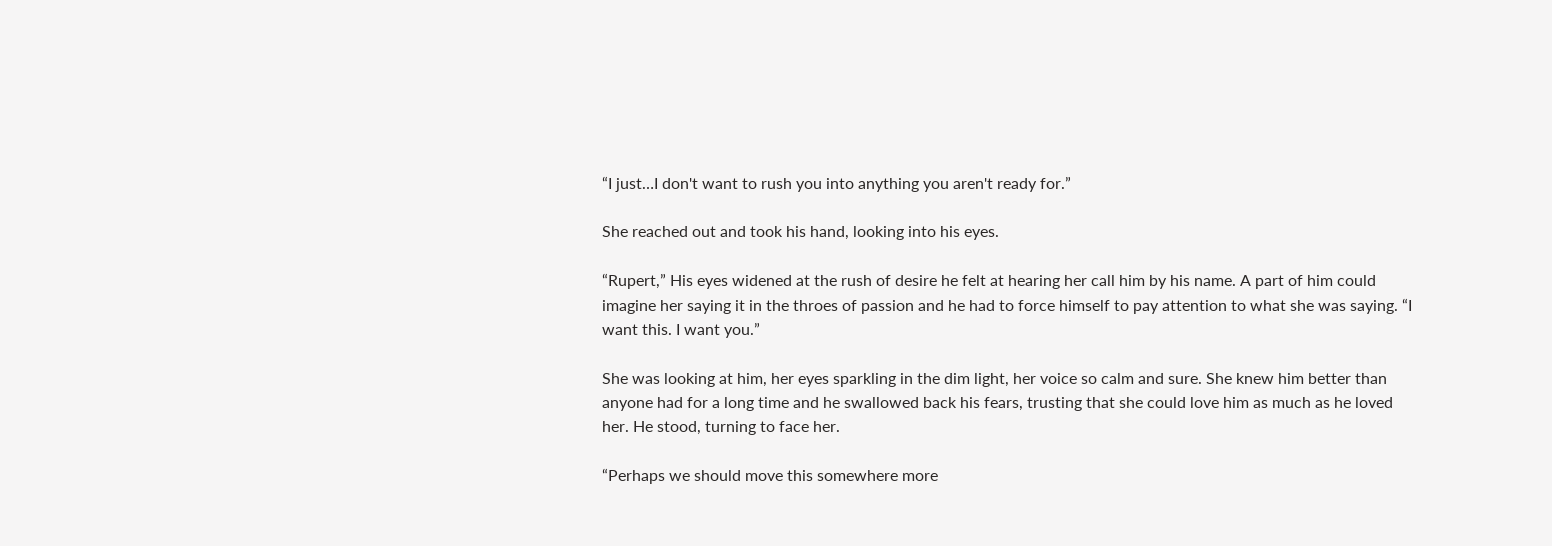“I just…I don't want to rush you into anything you aren't ready for.”

She reached out and took his hand, looking into his eyes.

“Rupert,” His eyes widened at the rush of desire he felt at hearing her call him by his name. A part of him could imagine her saying it in the throes of passion and he had to force himself to pay attention to what she was saying. “I want this. I want you.”

She was looking at him, her eyes sparkling in the dim light, her voice so calm and sure. She knew him better than anyone had for a long time and he swallowed back his fears, trusting that she could love him as much as he loved her. He stood, turning to face her.

“Perhaps we should move this somewhere more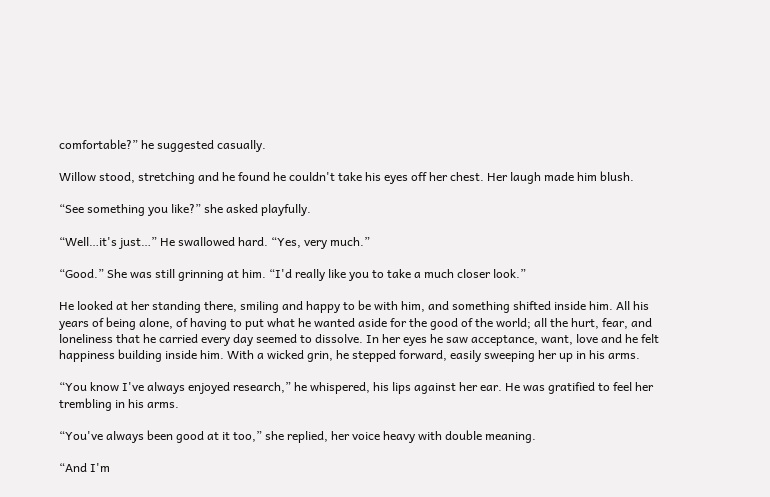comfortable?” he suggested casually.

Willow stood, stretching and he found he couldn't take his eyes off her chest. Her laugh made him blush.

“See something you like?” she asked playfully.

“Well…it's just…” He swallowed hard. “Yes, very much.”

“Good.” She was still grinning at him. “I'd really like you to take a much closer look.”

He looked at her standing there, smiling and happy to be with him, and something shifted inside him. All his years of being alone, of having to put what he wanted aside for the good of the world; all the hurt, fear, and loneliness that he carried every day seemed to dissolve. In her eyes he saw acceptance, want, love and he felt happiness building inside him. With a wicked grin, he stepped forward, easily sweeping her up in his arms.

“You know I've always enjoyed research,” he whispered, his lips against her ear. He was gratified to feel her trembling in his arms.

“You've always been good at it too,” she replied, her voice heavy with double meaning.

“And I'm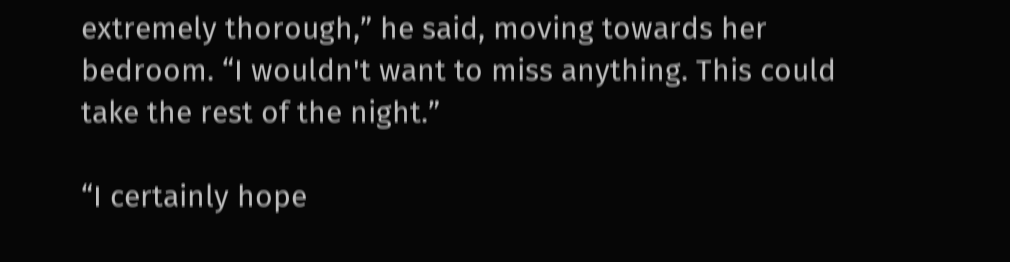extremely thorough,” he said, moving towards her bedroom. “I wouldn't want to miss anything. This could take the rest of the night.”

“I certainly hope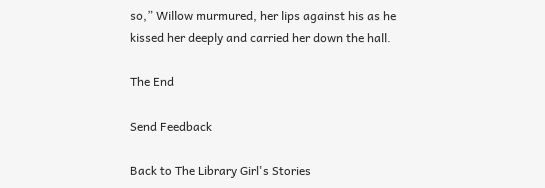so,” Willow murmured, her lips against his as he kissed her deeply and carried her down the hall.

The End

Send Feedback

Back to The Library Girl's Stories